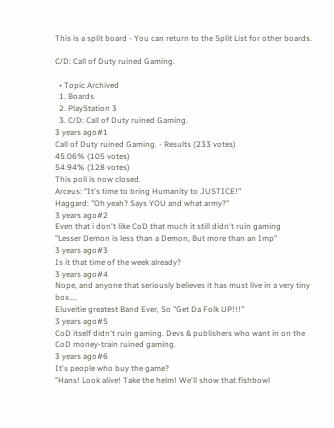This is a split board - You can return to the Split List for other boards.

C/D: Call of Duty ruined Gaming.

  • Topic Archived
  1. Boards
  2. PlayStation 3
  3. C/D: Call of Duty ruined Gaming.
3 years ago#1
Call of Duty ruined Gaming. - Results (233 votes)
45.06% (105 votes)
54.94% (128 votes)
This poll is now closed.
Arceus: "It's time to bring Humanity to JUSTICE!"
Haggard: "Oh yeah? Says YOU and what army?"
3 years ago#2
Even that i don't like CoD that much it still didn't ruin gaming
"Lesser Demon is less than a Demon, But more than an Imp"
3 years ago#3
Is it that time of the week already?
3 years ago#4
Nope, and anyone that seriously believes it has must live in a very tiny box....
Eluveitie greatest Band Ever, So "Get Da Folk UP!!!"
3 years ago#5
CoD itself didn't ruin gaming. Devs & publishers who want in on the CoD money-train ruined gaming.
3 years ago#6
It's people who buy the game?
"Hans! Look alive! Take the helm! We'll show that fishbowl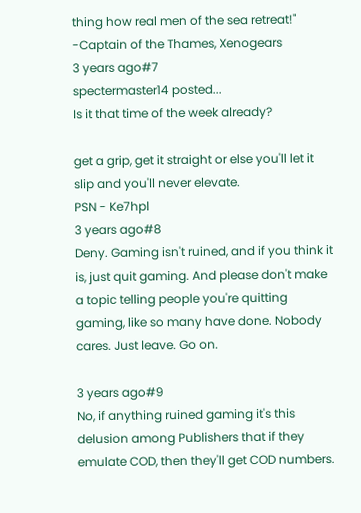thing how real men of the sea retreat!" -Captain of the Thames, Xenogears
3 years ago#7
spectermaster14 posted...
Is it that time of the week already?

get a grip, get it straight or else you'll let it slip and you'll never elevate.
PSN - Ke7hpl
3 years ago#8
Deny. Gaming isn't ruined, and if you think it is, just quit gaming. And please don't make a topic telling people you're quitting gaming, like so many have done. Nobody cares. Just leave. Go on.

3 years ago#9
No, if anything ruined gaming it's this delusion among Publishers that if they emulate COD, then they'll get COD numbers.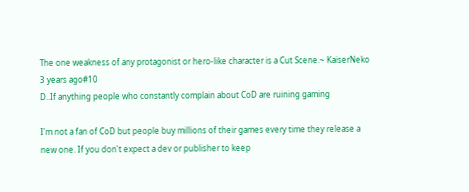The one weakness of any protagonist or hero-like character is a Cut Scene.~ KaiserNeko
3 years ago#10
D..If anything people who constantly complain about CoD are ruining gaming

I'm not a fan of CoD but people buy millions of their games every time they release a new one. If you don't expect a dev or publisher to keep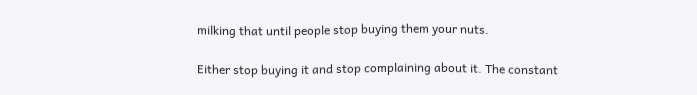milking that until people stop buying them your nuts.

Either stop buying it and stop complaining about it. The constant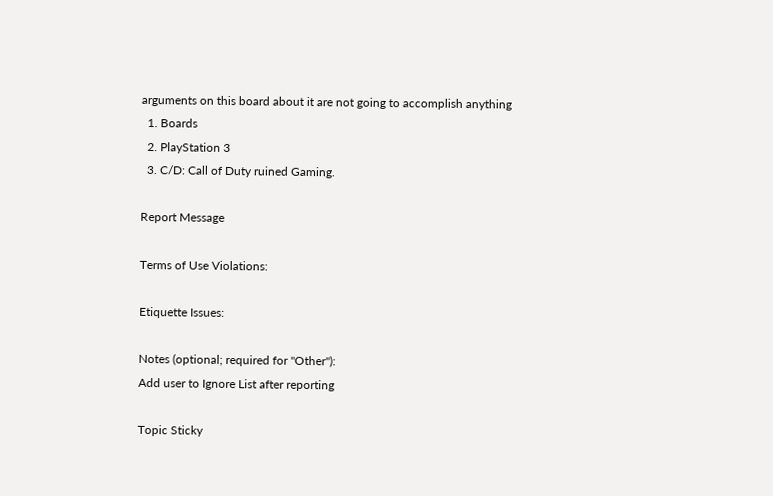arguments on this board about it are not going to accomplish anything
  1. Boards
  2. PlayStation 3
  3. C/D: Call of Duty ruined Gaming.

Report Message

Terms of Use Violations:

Etiquette Issues:

Notes (optional; required for "Other"):
Add user to Ignore List after reporting

Topic Sticky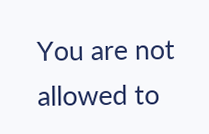You are not allowed to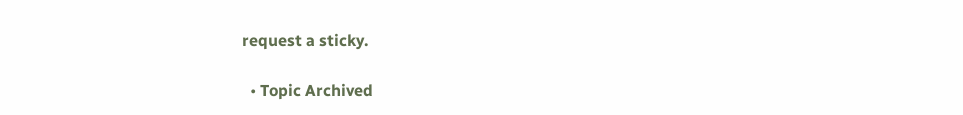request a sticky.

  • Topic Archived